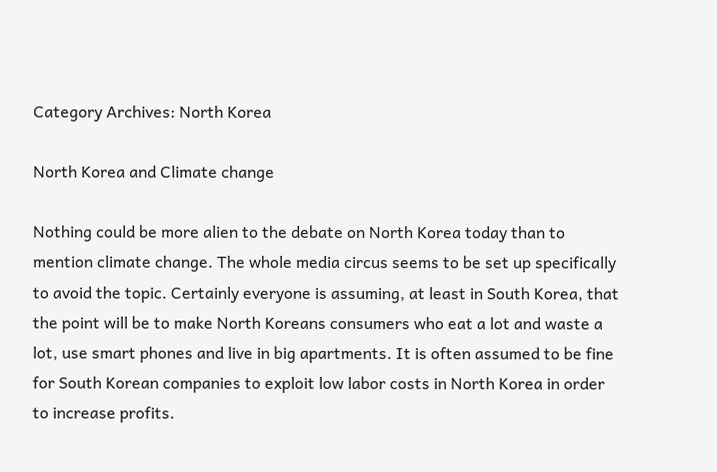Category Archives: North Korea

North Korea and Climate change

Nothing could be more alien to the debate on North Korea today than to mention climate change. The whole media circus seems to be set up specifically to avoid the topic. Certainly everyone is assuming, at least in South Korea, that the point will be to make North Koreans consumers who eat a lot and waste a lot, use smart phones and live in big apartments. It is often assumed to be fine for South Korean companies to exploit low labor costs in North Korea in order to increase profits.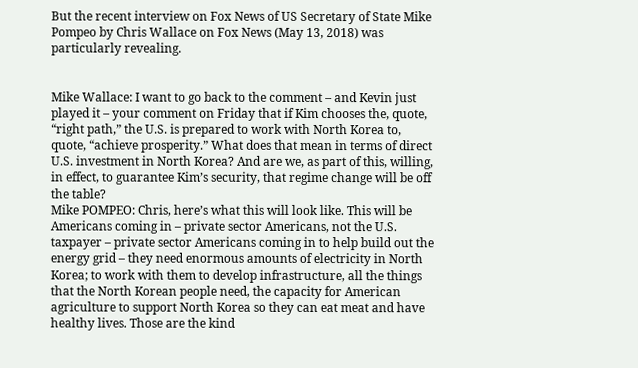But the recent interview on Fox News of US Secretary of State Mike Pompeo by Chris Wallace on Fox News (May 13, 2018) was particularly revealing.


Mike Wallace: I want to go back to the comment – and Kevin just played it – your comment on Friday that if Kim chooses the, quote, “right path,” the U.S. is prepared to work with North Korea to, quote, “achieve prosperity.” What does that mean in terms of direct U.S. investment in North Korea? And are we, as part of this, willing, in effect, to guarantee Kim’s security, that regime change will be off the table?
Mike POMPEO: Chris, here’s what this will look like. This will be Americans coming in – private sector Americans, not the U.S. taxpayer – private sector Americans coming in to help build out the energy grid – they need enormous amounts of electricity in North Korea; to work with them to develop infrastructure, all the things that the North Korean people need, the capacity for American agriculture to support North Korea so they can eat meat and have healthy lives. Those are the kind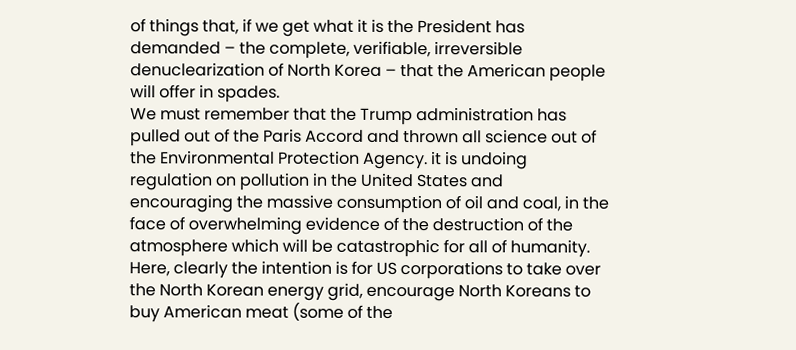of things that, if we get what it is the President has demanded – the complete, verifiable, irreversible denuclearization of North Korea – that the American people
will offer in spades.
We must remember that the Trump administration has pulled out of the Paris Accord and thrown all science out of the Environmental Protection Agency. it is undoing regulation on pollution in the United States and encouraging the massive consumption of oil and coal, in the face of overwhelming evidence of the destruction of the atmosphere which will be catastrophic for all of humanity. Here, clearly the intention is for US corporations to take over the North Korean energy grid, encourage North Koreans to buy American meat (some of the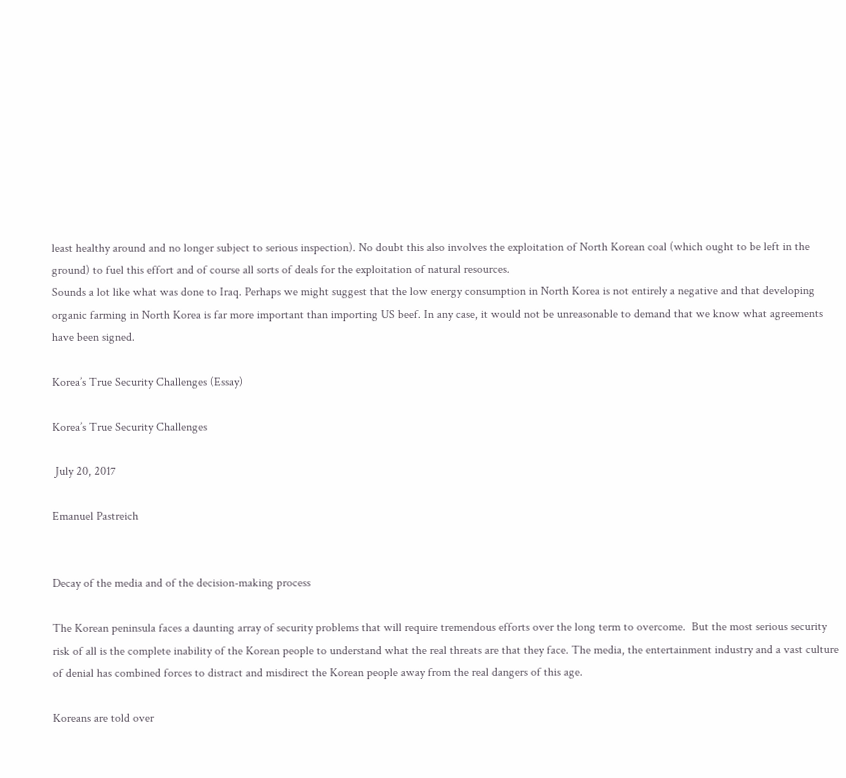least healthy around and no longer subject to serious inspection). No doubt this also involves the exploitation of North Korean coal (which ought to be left in the ground) to fuel this effort and of course all sorts of deals for the exploitation of natural resources.
Sounds a lot like what was done to Iraq. Perhaps we might suggest that the low energy consumption in North Korea is not entirely a negative and that developing organic farming in North Korea is far more important than importing US beef. In any case, it would not be unreasonable to demand that we know what agreements have been signed.

Korea’s True Security Challenges (Essay)

Korea’s True Security Challenges

 July 20, 2017

Emanuel Pastreich


Decay of the media and of the decision-making process

The Korean peninsula faces a daunting array of security problems that will require tremendous efforts over the long term to overcome.  But the most serious security risk of all is the complete inability of the Korean people to understand what the real threats are that they face. The media, the entertainment industry and a vast culture of denial has combined forces to distract and misdirect the Korean people away from the real dangers of this age.

Koreans are told over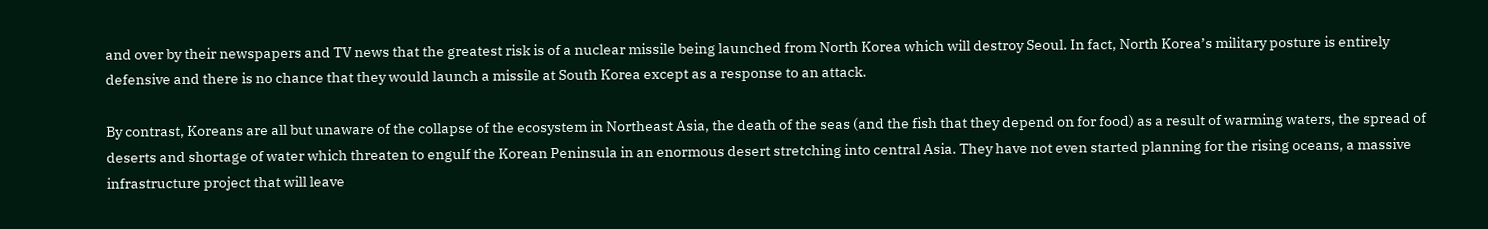and over by their newspapers and TV news that the greatest risk is of a nuclear missile being launched from North Korea which will destroy Seoul. In fact, North Korea’s military posture is entirely defensive and there is no chance that they would launch a missile at South Korea except as a response to an attack.

By contrast, Koreans are all but unaware of the collapse of the ecosystem in Northeast Asia, the death of the seas (and the fish that they depend on for food) as a result of warming waters, the spread of deserts and shortage of water which threaten to engulf the Korean Peninsula in an enormous desert stretching into central Asia. They have not even started planning for the rising oceans, a massive infrastructure project that will leave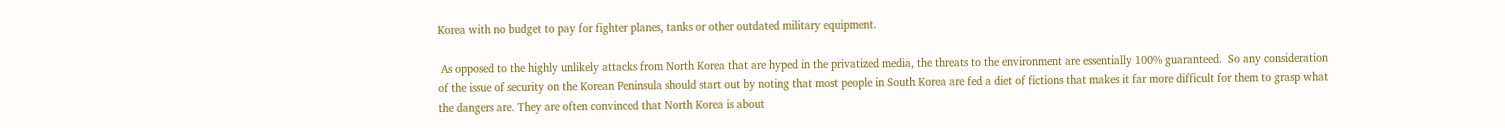Korea with no budget to pay for fighter planes, tanks or other outdated military equipment.

 As opposed to the highly unlikely attacks from North Korea that are hyped in the privatized media, the threats to the environment are essentially 100% guaranteed.  So any consideration of the issue of security on the Korean Peninsula should start out by noting that most people in South Korea are fed a diet of fictions that makes it far more difficult for them to grasp what the dangers are. They are often convinced that North Korea is about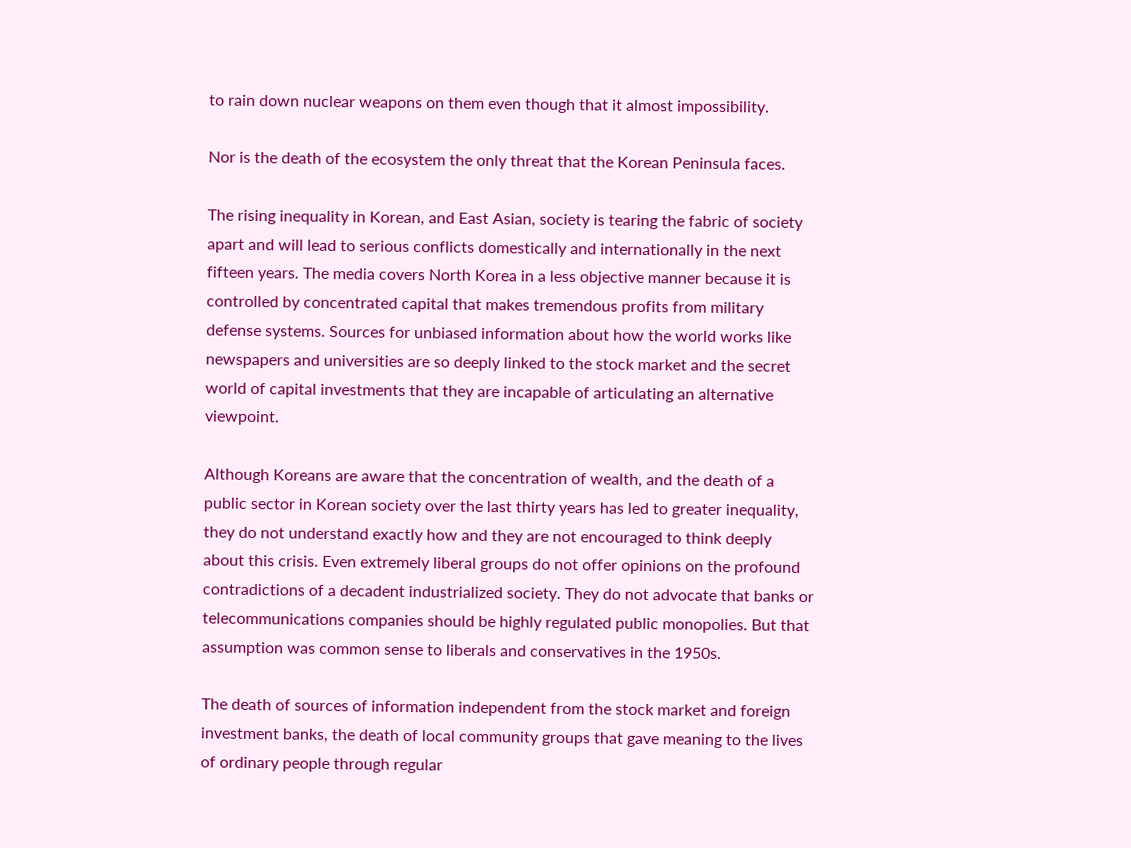to rain down nuclear weapons on them even though that it almost impossibility.

Nor is the death of the ecosystem the only threat that the Korean Peninsula faces.

The rising inequality in Korean, and East Asian, society is tearing the fabric of society apart and will lead to serious conflicts domestically and internationally in the next fifteen years. The media covers North Korea in a less objective manner because it is controlled by concentrated capital that makes tremendous profits from military defense systems. Sources for unbiased information about how the world works like newspapers and universities are so deeply linked to the stock market and the secret world of capital investments that they are incapable of articulating an alternative viewpoint.

Although Koreans are aware that the concentration of wealth, and the death of a public sector in Korean society over the last thirty years has led to greater inequality, they do not understand exactly how and they are not encouraged to think deeply about this crisis. Even extremely liberal groups do not offer opinions on the profound contradictions of a decadent industrialized society. They do not advocate that banks or telecommunications companies should be highly regulated public monopolies. But that assumption was common sense to liberals and conservatives in the 1950s.

The death of sources of information independent from the stock market and foreign investment banks, the death of local community groups that gave meaning to the lives of ordinary people through regular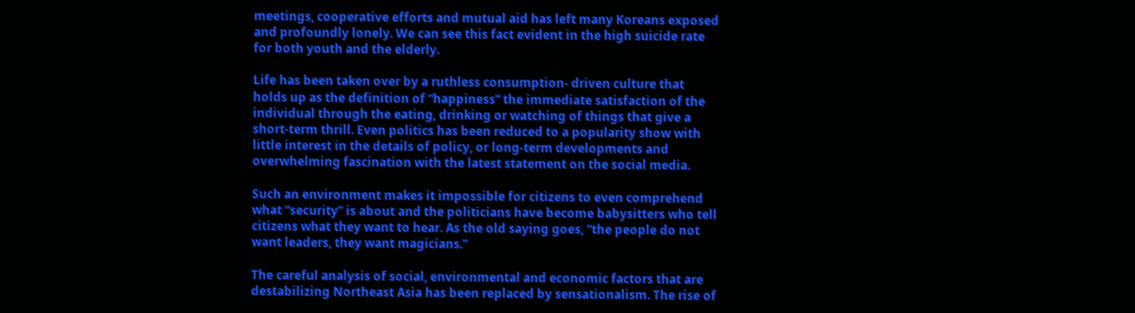meetings, cooperative efforts and mutual aid has left many Koreans exposed and profoundly lonely. We can see this fact evident in the high suicide rate for both youth and the elderly.

Life has been taken over by a ruthless consumption- driven culture that holds up as the definition of “happiness” the immediate satisfaction of the individual through the eating, drinking or watching of things that give a short-term thrill. Even politics has been reduced to a popularity show with little interest in the details of policy, or long-term developments and overwhelming fascination with the latest statement on the social media.

Such an environment makes it impossible for citizens to even comprehend what “security” is about and the politicians have become babysitters who tell citizens what they want to hear. As the old saying goes, “the people do not want leaders, they want magicians.”

The careful analysis of social, environmental and economic factors that are destabilizing Northeast Asia has been replaced by sensationalism. The rise of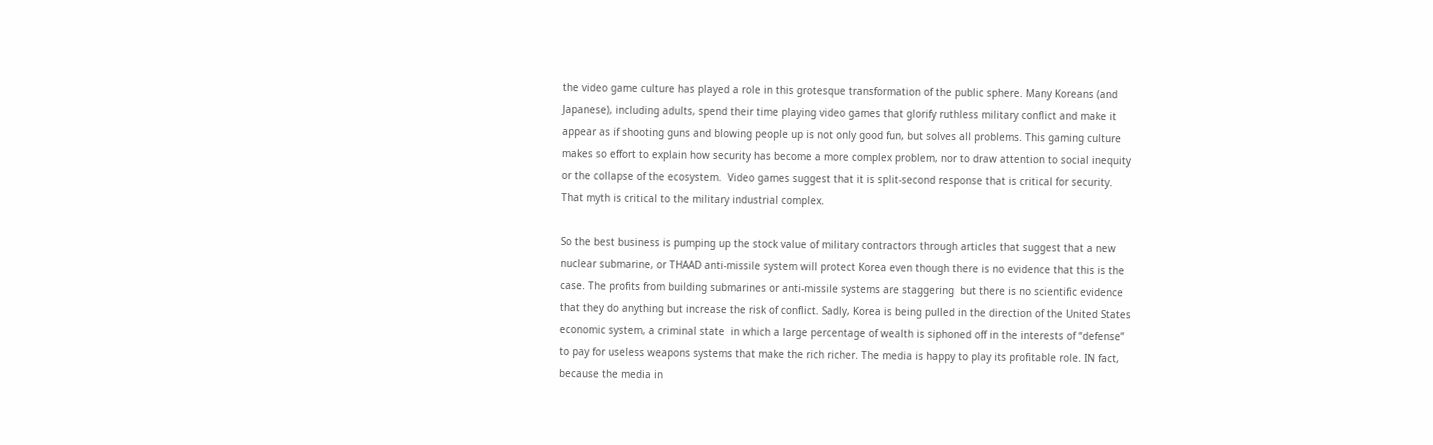the video game culture has played a role in this grotesque transformation of the public sphere. Many Koreans (and Japanese), including adults, spend their time playing video games that glorify ruthless military conflict and make it appear as if shooting guns and blowing people up is not only good fun, but solves all problems. This gaming culture makes so effort to explain how security has become a more complex problem, nor to draw attention to social inequity or the collapse of the ecosystem.  Video games suggest that it is split-second response that is critical for security. That myth is critical to the military industrial complex.

So the best business is pumping up the stock value of military contractors through articles that suggest that a new nuclear submarine, or THAAD anti-missile system will protect Korea even though there is no evidence that this is the case. The profits from building submarines or anti-missile systems are staggering  but there is no scientific evidence that they do anything but increase the risk of conflict. Sadly, Korea is being pulled in the direction of the United States economic system, a criminal state  in which a large percentage of wealth is siphoned off in the interests of “defense” to pay for useless weapons systems that make the rich richer. The media is happy to play its profitable role. IN fact, because the media in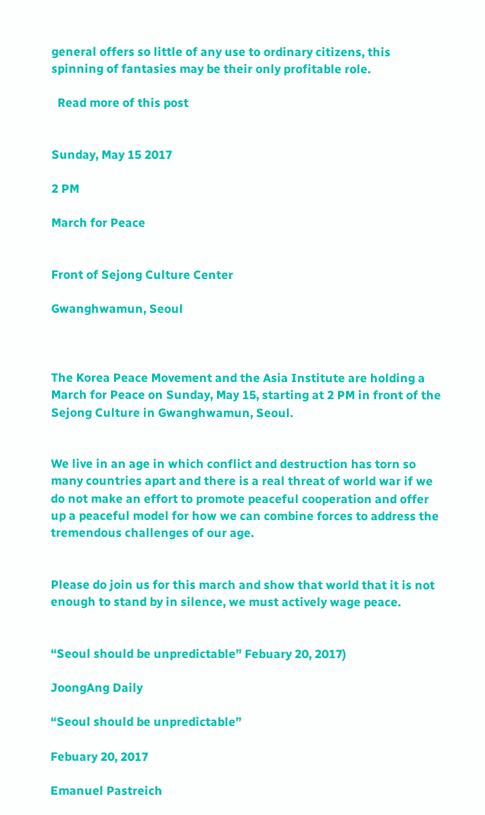general offers so little of any use to ordinary citizens, this spinning of fantasies may be their only profitable role.

  Read more of this post


Sunday, May 15 2017

2 PM

March for Peace


Front of Sejong Culture Center

Gwanghwamun, Seoul



The Korea Peace Movement and the Asia Institute are holding a March for Peace on Sunday, May 15, starting at 2 PM in front of the Sejong Culture in Gwanghwamun, Seoul.


We live in an age in which conflict and destruction has torn so many countries apart and there is a real threat of world war if we do not make an effort to promote peaceful cooperation and offer up a peaceful model for how we can combine forces to address the tremendous challenges of our age.


Please do join us for this march and show that world that it is not enough to stand by in silence, we must actively wage peace.


“Seoul should be unpredictable” Febuary 20, 2017)

JoongAng Daily

“Seoul should be unpredictable”

Febuary 20, 2017

Emanuel Pastreich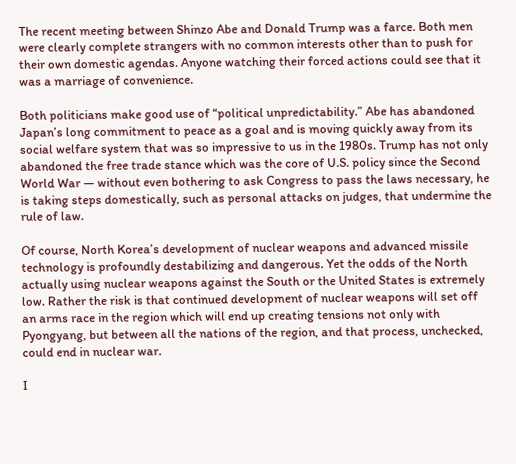The recent meeting between Shinzo Abe and Donald Trump was a farce. Both men were clearly complete strangers with no common interests other than to push for their own domestic agendas. Anyone watching their forced actions could see that it was a marriage of convenience.

Both politicians make good use of “political unpredictability.” Abe has abandoned Japan’s long commitment to peace as a goal and is moving quickly away from its social welfare system that was so impressive to us in the 1980s. Trump has not only abandoned the free trade stance which was the core of U.S. policy since the Second World War — without even bothering to ask Congress to pass the laws necessary, he is taking steps domestically, such as personal attacks on judges, that undermine the rule of law.

Of course, North Korea’s development of nuclear weapons and advanced missile technology is profoundly destabilizing and dangerous. Yet the odds of the North actually using nuclear weapons against the South or the United States is extremely low. Rather the risk is that continued development of nuclear weapons will set off an arms race in the region which will end up creating tensions not only with Pyongyang, but between all the nations of the region, and that process, unchecked, could end in nuclear war.

I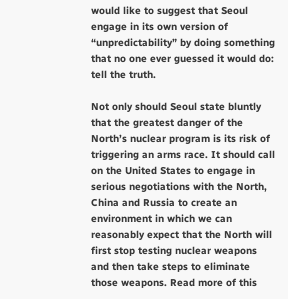would like to suggest that Seoul engage in its own version of “unpredictability” by doing something that no one ever guessed it would do: tell the truth.

Not only should Seoul state bluntly that the greatest danger of the North’s nuclear program is its risk of triggering an arms race. It should call on the United States to engage in serious negotiations with the North, China and Russia to create an environment in which we can reasonably expect that the North will first stop testing nuclear weapons and then take steps to eliminate those weapons. Read more of this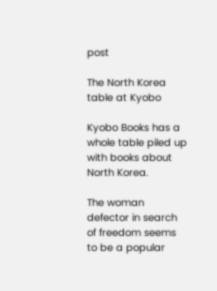post

The North Korea table at Kyobo

Kyobo Books has a whole table piled up with books about North Korea.

The woman defector in search of freedom seems to be a popular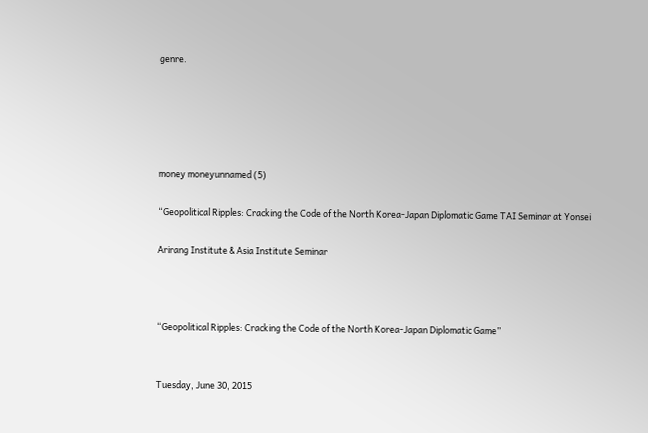genre.





money moneyunnamed (5)

“Geopolitical Ripples: Cracking the Code of the North Korea-Japan Diplomatic Game TAI Seminar at Yonsei

Arirang Institute & Asia Institute Seminar



“Geopolitical Ripples: Cracking the Code of the North Korea-Japan Diplomatic Game”


Tuesday, June 30, 2015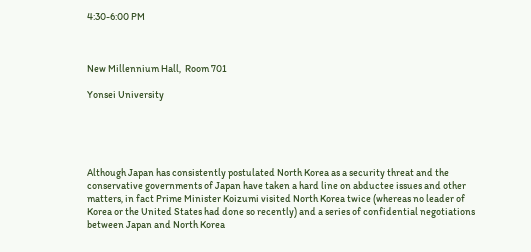4:30-6:00 PM



New Millennium Hall,  Room 701

Yonsei University





Although Japan has consistently postulated North Korea as a security threat and the conservative governments of Japan have taken a hard line on abductee issues and other matters, in fact Prime Minister Koizumi visited North Korea twice (whereas no leader of Korea or the United States had done so recently) and a series of confidential negotiations between Japan and North Korea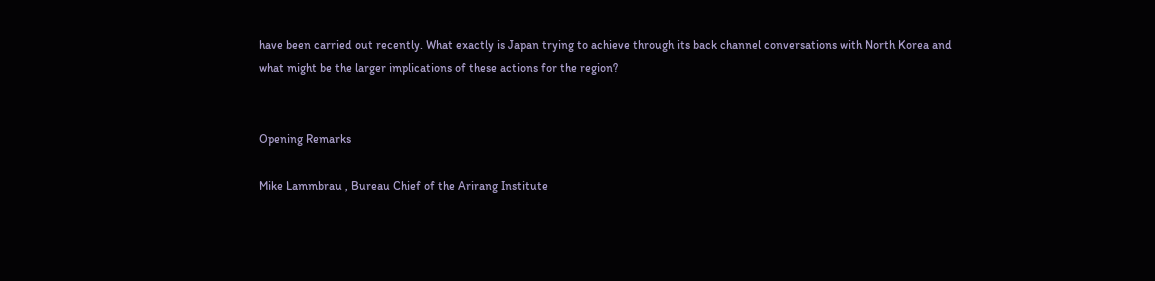have been carried out recently. What exactly is Japan trying to achieve through its back channel conversations with North Korea and what might be the larger implications of these actions for the region?


Opening Remarks

Mike Lammbrau , Bureau Chief of the Arirang Institute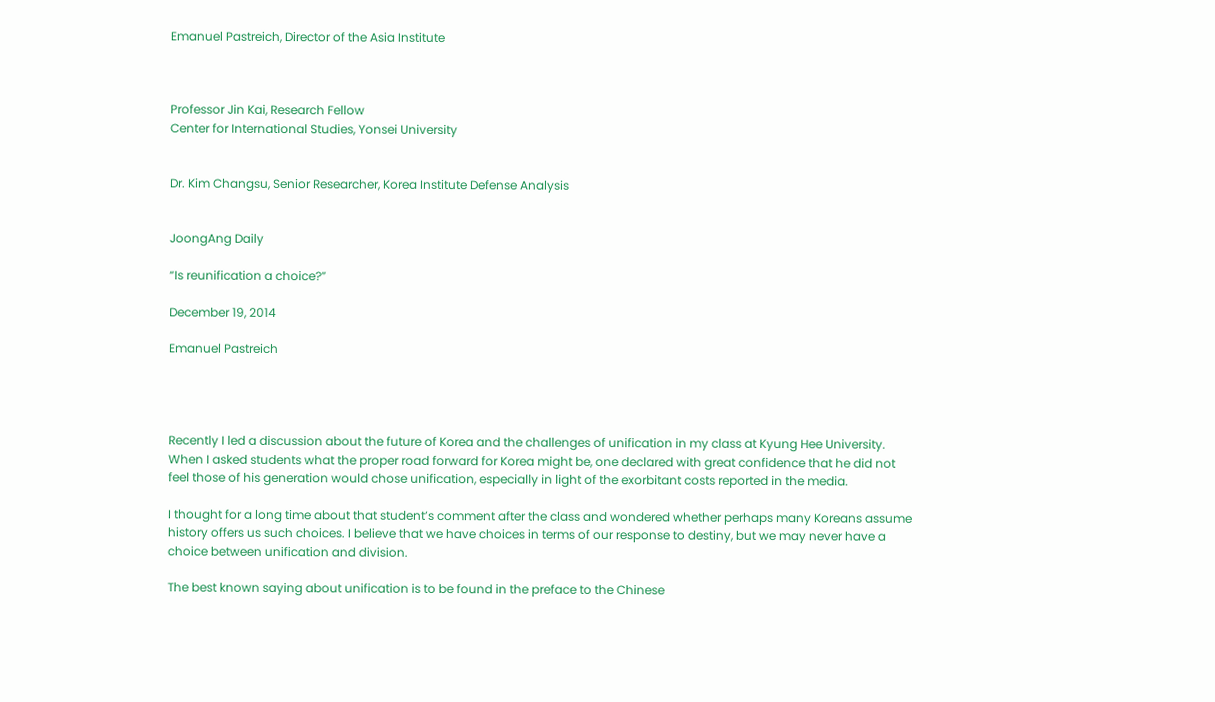Emanuel Pastreich, Director of the Asia Institute



Professor Jin Kai, Research Fellow
Center for International Studies, Yonsei University


Dr. Kim Changsu, Senior Researcher, Korea Institute Defense Analysis


JoongAng Daily

“Is reunification a choice?”

December 19, 2014

Emanuel Pastreich




Recently I led a discussion about the future of Korea and the challenges of unification in my class at Kyung Hee University. When I asked students what the proper road forward for Korea might be, one declared with great confidence that he did not feel those of his generation would chose unification, especially in light of the exorbitant costs reported in the media.

I thought for a long time about that student’s comment after the class and wondered whether perhaps many Koreans assume history offers us such choices. I believe that we have choices in terms of our response to destiny, but we may never have a choice between unification and division.

The best known saying about unification is to be found in the preface to the Chinese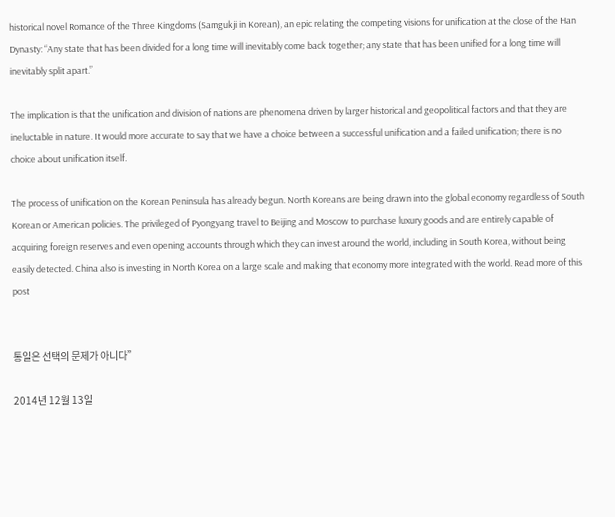historical novel Romance of the Three Kingdoms (Samgukji in Korean), an epic relating the competing visions for unification at the close of the Han Dynasty: “Any state that has been divided for a long time will inevitably come back together; any state that has been unified for a long time will inevitably split apart.”

The implication is that the unification and division of nations are phenomena driven by larger historical and geopolitical factors and that they are ineluctable in nature. It would more accurate to say that we have a choice between a successful unification and a failed unification; there is no choice about unification itself.

The process of unification on the Korean Peninsula has already begun. North Koreans are being drawn into the global economy regardless of South Korean or American policies. The privileged of Pyongyang travel to Beijing and Moscow to purchase luxury goods and are entirely capable of acquiring foreign reserves and even opening accounts through which they can invest around the world, including in South Korea, without being easily detected. China also is investing in North Korea on a large scale and making that economy more integrated with the world. Read more of this post


통일은 선택의 문제가 아니다”

2014년 12월 13일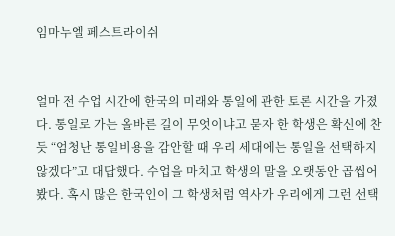임마누엘 페스트라이쉬


얼마 전 수업 시간에 한국의 미래와 통일에 관한 토론 시간을 가졌다. 통일로 가는 올바른 길이 무엇이냐고 묻자 한 학생은 확신에 찬 듯 “엄청난 통일비용을 감안할 때 우리 세대에는 통일을 선택하지 않겠다”고 대답했다. 수업을 마치고 학생의 말을 오랫동안 곱씹어 봤다. 혹시 많은 한국인이 그 학생처럼 역사가 우리에게 그런 선택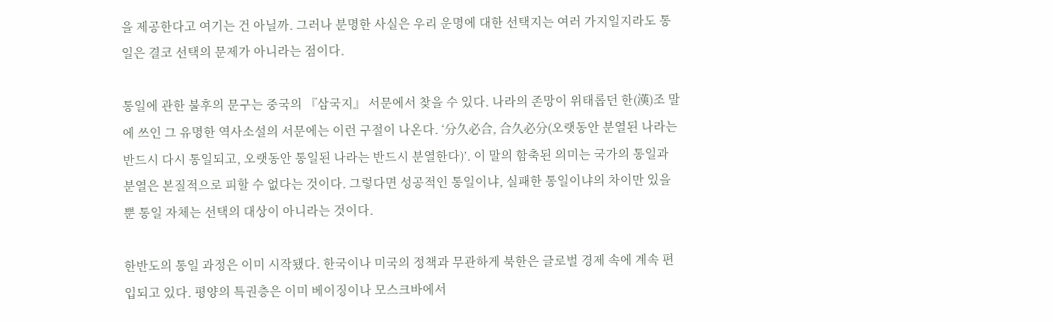을 제공한다고 여기는 건 아닐까. 그러나 분명한 사실은 우리 운명에 대한 선택지는 여러 가지일지라도 통일은 결코 선택의 문제가 아니라는 점이다.

통일에 관한 불후의 문구는 중국의 『삼국지』 서문에서 찾을 수 있다. 나라의 존망이 위태롭던 한(漢)조 말에 쓰인 그 유명한 역사소설의 서문에는 이런 구절이 나온다. ‘分久必合, 合久必分(오랫동안 분열된 나라는 반드시 다시 통일되고, 오랫동안 통일된 나라는 반드시 분열한다)’. 이 말의 함축된 의미는 국가의 통일과 분열은 본질적으로 피할 수 없다는 것이다. 그렇다면 성공적인 통일이냐, 실패한 통일이냐의 차이만 있을 뿐 통일 자체는 선택의 대상이 아니라는 것이다.

한반도의 통일 과정은 이미 시작됐다. 한국이나 미국의 정책과 무관하게 북한은 글로벌 경제 속에 계속 편입되고 있다. 평양의 특권층은 이미 베이징이나 모스크바에서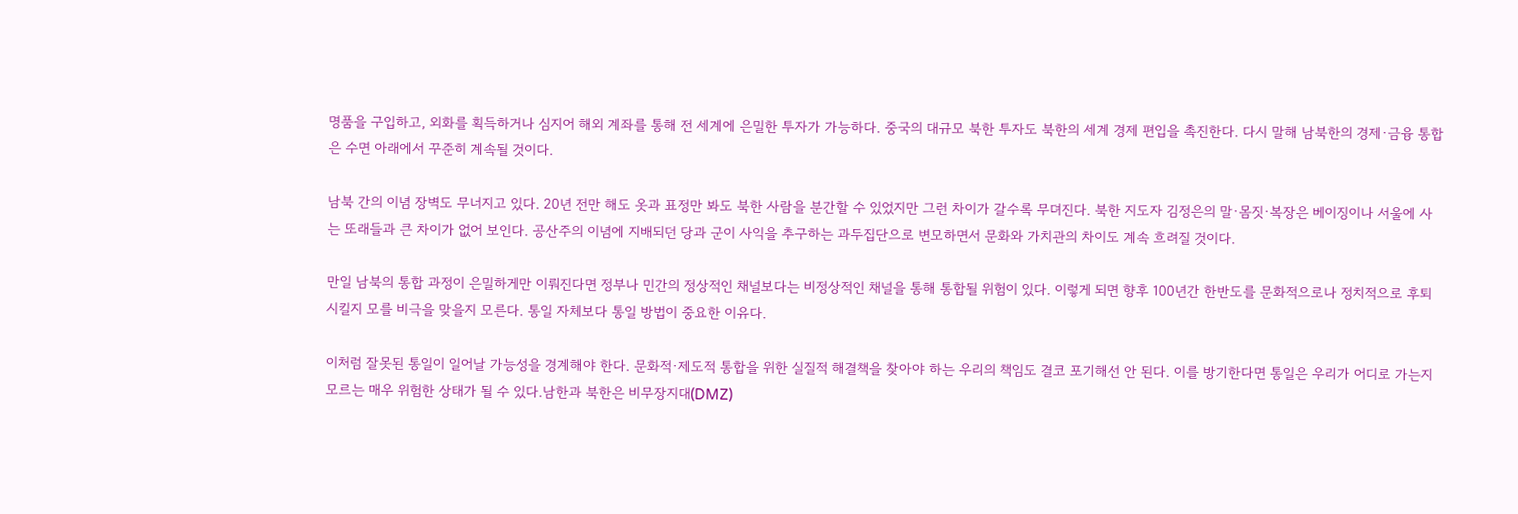명품을 구입하고, 외화를 획득하거나 심지어 해외 계좌를 통해 전 세계에 은밀한 투자가 가능하다. 중국의 대규모 북한 투자도 북한의 세계 경제 편입을 촉진한다. 다시 말해 남북한의 경제·금융 통합은 수면 아래에서 꾸준히 계속될 것이다.

남북 간의 이념 장벽도 무너지고 있다. 20년 전만 해도 옷과 표정만 봐도 북한 사람을 분간할 수 있었지만 그런 차이가 갈수록 무뎌진다. 북한 지도자 김정은의 말·몸짓·복장은 베이징이나 서울에 사는 또래들과 큰 차이가 없어 보인다. 공산주의 이념에 지배되던 당과 군이 사익을 추구하는 과두집단으로 변모하면서 문화와 가치관의 차이도 계속 흐려질 것이다.

만일 남북의 통합 과정이 은밀하게만 이뤄진다면 정부나 민간의 정상적인 채널보다는 비정상적인 채널을 통해 통합될 위험이 있다. 이렇게 되면 향후 100년간 한반도를 문화적으로나 정치적으로 후퇴시킬지 모를 비극을 맞을지 모른다. 통일 자체보다 통일 방법이 중요한 이유다.

이처럼 잘못된 통일이 일어날 가능성을 경계해야 한다. 문화적·제도적 통합을 위한 실질적 해결책을 찾아야 하는 우리의 책임도 결코 포기해선 안 된다. 이를 방기한다면 통일은 우리가 어디로 가는지 모르는 매우 위험한 상태가 될 수 있다.남한과 북한은 비무장지대(DMZ)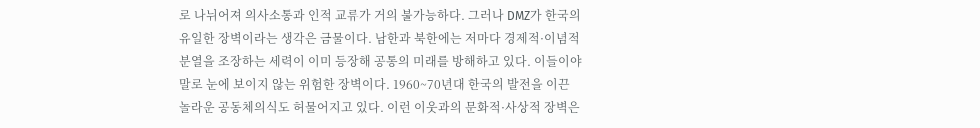로 나뉘어져 의사소통과 인적 교류가 거의 불가능하다. 그러나 DMZ가 한국의 유일한 장벽이라는 생각은 금물이다. 남한과 북한에는 저마다 경제적·이념적 분열을 조장하는 세력이 이미 등장해 공통의 미래를 방해하고 있다. 이들이야말로 눈에 보이지 않는 위험한 장벽이다. 1960~70년대 한국의 발전을 이끈 놀라운 공동체의식도 허물어지고 있다. 이런 이웃과의 문화적·사상적 장벽은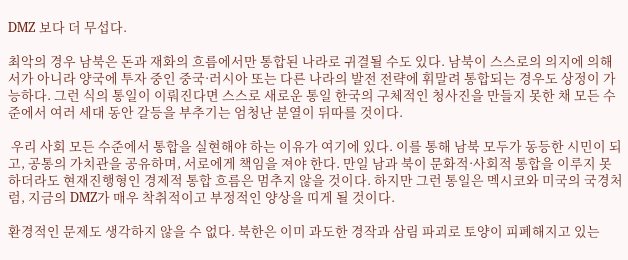DMZ 보다 더 무섭다.

최악의 경우 남북은 돈과 재화의 흐름에서만 통합된 나라로 귀결될 수도 있다. 남북이 스스로의 의지에 의해서가 아니라 양국에 투자 중인 중국·러시아 또는 다른 나라의 발전 전략에 휘말려 통합되는 경우도 상정이 가능하다. 그런 식의 통일이 이뤄진다면 스스로 새로운 통일 한국의 구체적인 청사진을 만들지 못한 채 모든 수준에서 여러 세대 동안 갈등을 부추기는 엄청난 분열이 뒤따를 것이다.

 우리 사회 모든 수준에서 통합을 실현해야 하는 이유가 여기에 있다. 이를 통해 남북 모두가 동등한 시민이 되고, 공통의 가치관을 공유하며, 서로에게 책임을 져야 한다. 만일 남과 북이 문화적·사회적 통합을 이루지 못하더라도 현재진행형인 경제적 통합 흐름은 멈추지 않을 것이다. 하지만 그런 통일은 멕시코와 미국의 국경처럼, 지금의 DMZ가 매우 착취적이고 부정적인 양상을 띠게 될 것이다.

환경적인 문제도 생각하지 않을 수 없다. 북한은 이미 과도한 경작과 삼림 파괴로 토양이 피폐해지고 있는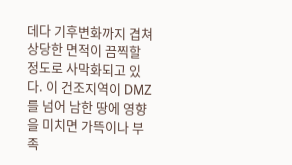데다 기후변화까지 겹쳐 상당한 면적이 끔찍할 정도로 사막화되고 있다. 이 건조지역이 DMZ를 넘어 남한 땅에 영향을 미치면 가뜩이나 부족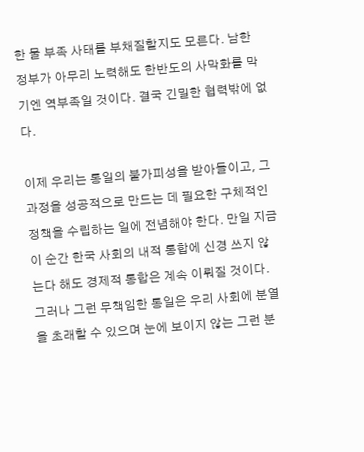한 물 부족 사태를 부채질할지도 모른다. 남한 정부가 아무리 노력해도 한반도의 사막화를 막기엔 역부족일 것이다. 결국 긴밀한 협력밖에 없다.

이제 우리는 통일의 불가피성을 받아들이고, 그 과정을 성공적으로 만드는 데 필요한 구체적인 정책을 수립하는 일에 전념해야 한다. 만일 지금 이 순간 한국 사회의 내적 통합에 신경 쓰지 않는다 해도 경제적 통합은 계속 이뤄질 것이다. 그러나 그런 무책임한 통일은 우리 사회에 분열을 초래할 수 있으며 눈에 보이지 않는 그런 분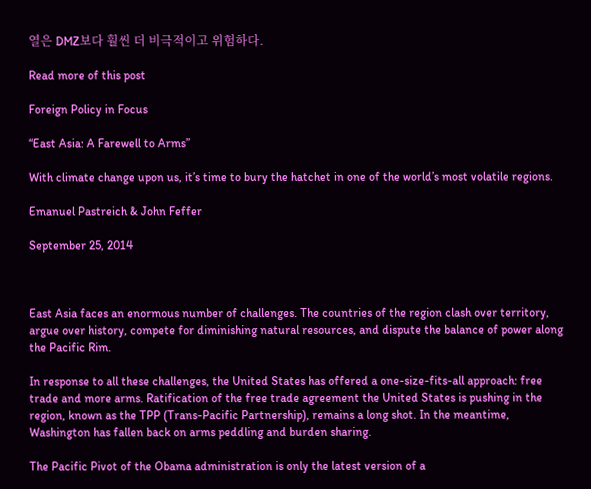열은 DMZ보다 훨씬 더 비극적이고 위험하다.

Read more of this post

Foreign Policy in Focus

“East Asia: A Farewell to Arms”

With climate change upon us, it’s time to bury the hatchet in one of the world’s most volatile regions.

Emanuel Pastreich & John Feffer

September 25, 2014



East Asia faces an enormous number of challenges. The countries of the region clash over territory, argue over history, compete for diminishing natural resources, and dispute the balance of power along the Pacific Rim.

In response to all these challenges, the United States has offered a one-size-fits-all approach: free trade and more arms. Ratification of the free trade agreement the United States is pushing in the region, known as the TPP (Trans-Pacific Partnership), remains a long shot. In the meantime, Washington has fallen back on arms peddling and burden sharing.

The Pacific Pivot of the Obama administration is only the latest version of a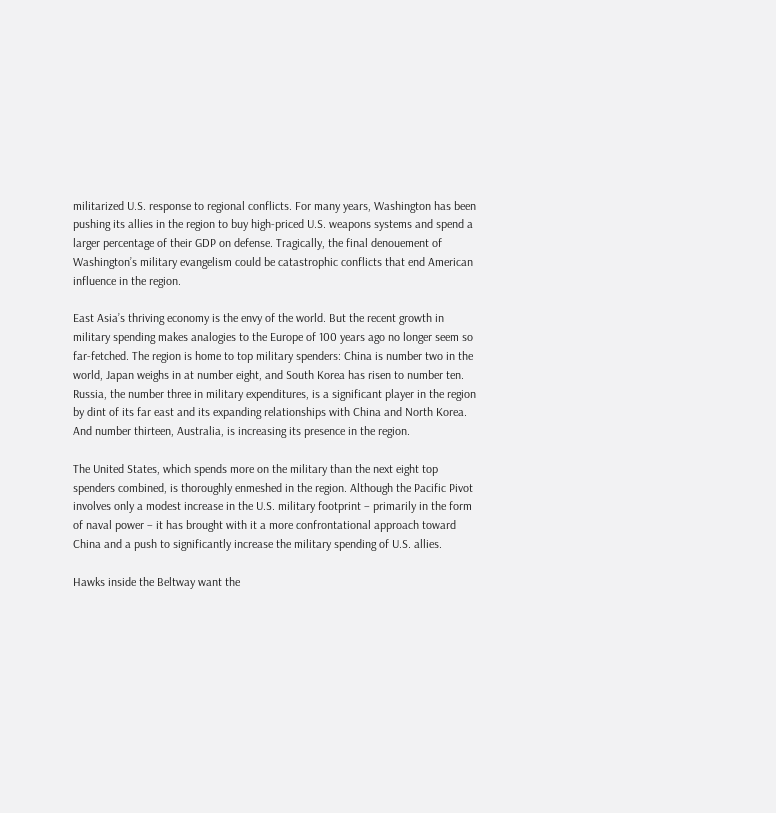militarized U.S. response to regional conflicts. For many years, Washington has been pushing its allies in the region to buy high-priced U.S. weapons systems and spend a larger percentage of their GDP on defense. Tragically, the final denouement of Washington’s military evangelism could be catastrophic conflicts that end American influence in the region.

East Asia’s thriving economy is the envy of the world. But the recent growth in military spending makes analogies to the Europe of 100 years ago no longer seem so far-fetched. The region is home to top military spenders: China is number two in the world, Japan weighs in at number eight, and South Korea has risen to number ten. Russia, the number three in military expenditures, is a significant player in the region by dint of its far east and its expanding relationships with China and North Korea. And number thirteen, Australia, is increasing its presence in the region.

The United States, which spends more on the military than the next eight top spenders combined, is thoroughly enmeshed in the region. Although the Pacific Pivot involves only a modest increase in the U.S. military footprint – primarily in the form of naval power – it has brought with it a more confrontational approach toward China and a push to significantly increase the military spending of U.S. allies.

Hawks inside the Beltway want the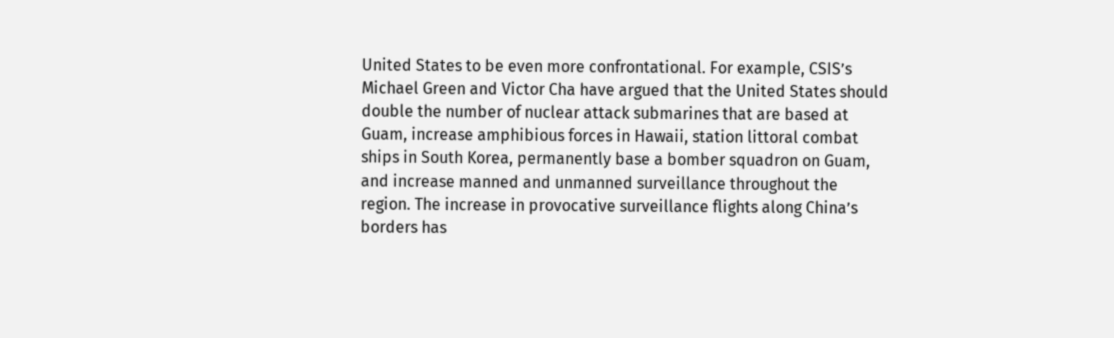United States to be even more confrontational. For example, CSIS’s Michael Green and Victor Cha have argued that the United States should double the number of nuclear attack submarines that are based at Guam, increase amphibious forces in Hawaii, station littoral combat ships in South Korea, permanently base a bomber squadron on Guam, and increase manned and unmanned surveillance throughout the region. The increase in provocative surveillance flights along China’s borders has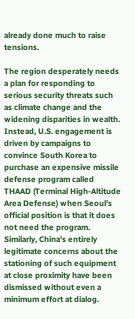already done much to raise tensions.

The region desperately needs a plan for responding to serious security threats such as climate change and the widening disparities in wealth. Instead, U.S. engagement is driven by campaigns to convince South Korea to purchase an expensive missile defense program called THAAD (Terminal High-Altitude Area Defense) when Seoul’s official position is that it does not need the program. Similarly, China’s entirely legitimate concerns about the stationing of such equipment at close proximity have been dismissed without even a minimum effort at dialog.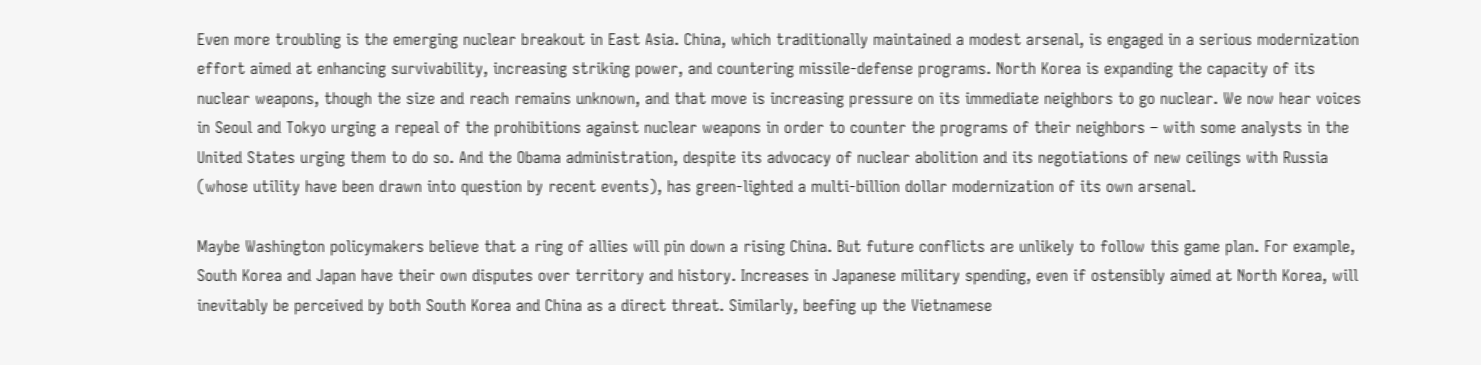Even more troubling is the emerging nuclear breakout in East Asia. China, which traditionally maintained a modest arsenal, is engaged in a serious modernization effort aimed at enhancing survivability, increasing striking power, and countering missile-defense programs. North Korea is expanding the capacity of its nuclear weapons, though the size and reach remains unknown, and that move is increasing pressure on its immediate neighbors to go nuclear. We now hear voices in Seoul and Tokyo urging a repeal of the prohibitions against nuclear weapons in order to counter the programs of their neighbors – with some analysts in the United States urging them to do so. And the Obama administration, despite its advocacy of nuclear abolition and its negotiations of new ceilings with Russia (whose utility have been drawn into question by recent events), has green-lighted a multi-billion dollar modernization of its own arsenal.

Maybe Washington policymakers believe that a ring of allies will pin down a rising China. But future conflicts are unlikely to follow this game plan. For example, South Korea and Japan have their own disputes over territory and history. Increases in Japanese military spending, even if ostensibly aimed at North Korea, will inevitably be perceived by both South Korea and China as a direct threat. Similarly, beefing up the Vietnamese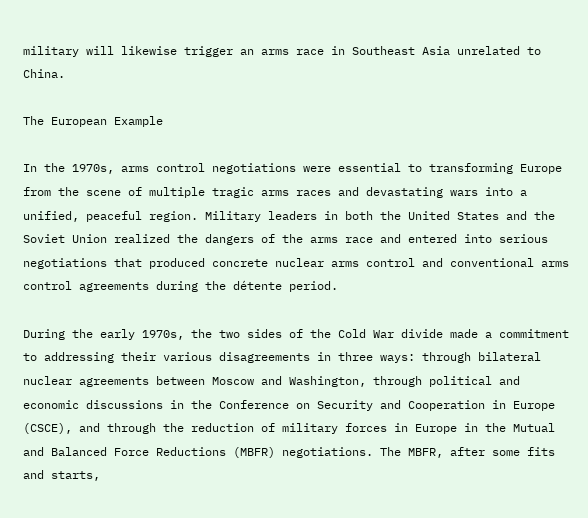military will likewise trigger an arms race in Southeast Asia unrelated to China.

The European Example

In the 1970s, arms control negotiations were essential to transforming Europe from the scene of multiple tragic arms races and devastating wars into a unified, peaceful region. Military leaders in both the United States and the Soviet Union realized the dangers of the arms race and entered into serious negotiations that produced concrete nuclear arms control and conventional arms control agreements during the détente period.

During the early 1970s, the two sides of the Cold War divide made a commitment to addressing their various disagreements in three ways: through bilateral nuclear agreements between Moscow and Washington, through political and economic discussions in the Conference on Security and Cooperation in Europe (CSCE), and through the reduction of military forces in Europe in the Mutual and Balanced Force Reductions (MBFR) negotiations. The MBFR, after some fits and starts,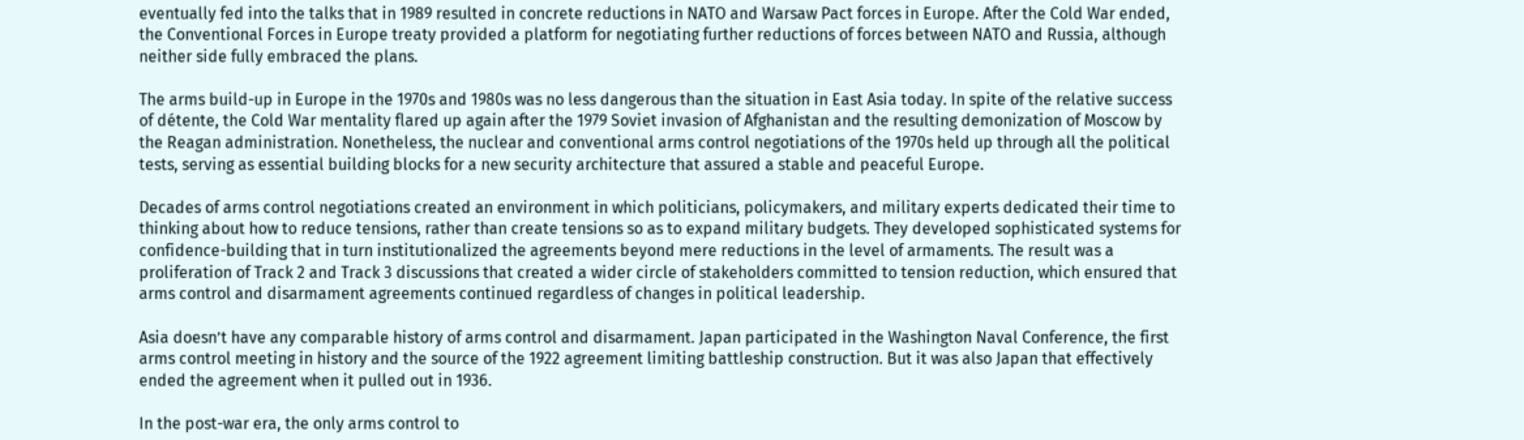eventually fed into the talks that in 1989 resulted in concrete reductions in NATO and Warsaw Pact forces in Europe. After the Cold War ended, the Conventional Forces in Europe treaty provided a platform for negotiating further reductions of forces between NATO and Russia, although neither side fully embraced the plans.

The arms build-up in Europe in the 1970s and 1980s was no less dangerous than the situation in East Asia today. In spite of the relative success of détente, the Cold War mentality flared up again after the 1979 Soviet invasion of Afghanistan and the resulting demonization of Moscow by the Reagan administration. Nonetheless, the nuclear and conventional arms control negotiations of the 1970s held up through all the political tests, serving as essential building blocks for a new security architecture that assured a stable and peaceful Europe.

Decades of arms control negotiations created an environment in which politicians, policymakers, and military experts dedicated their time to thinking about how to reduce tensions, rather than create tensions so as to expand military budgets. They developed sophisticated systems for confidence-building that in turn institutionalized the agreements beyond mere reductions in the level of armaments. The result was a proliferation of Track 2 and Track 3 discussions that created a wider circle of stakeholders committed to tension reduction, which ensured that arms control and disarmament agreements continued regardless of changes in political leadership.

Asia doesn’t have any comparable history of arms control and disarmament. Japan participated in the Washington Naval Conference, the first arms control meeting in history and the source of the 1922 agreement limiting battleship construction. But it was also Japan that effectively ended the agreement when it pulled out in 1936.

In the post-war era, the only arms control to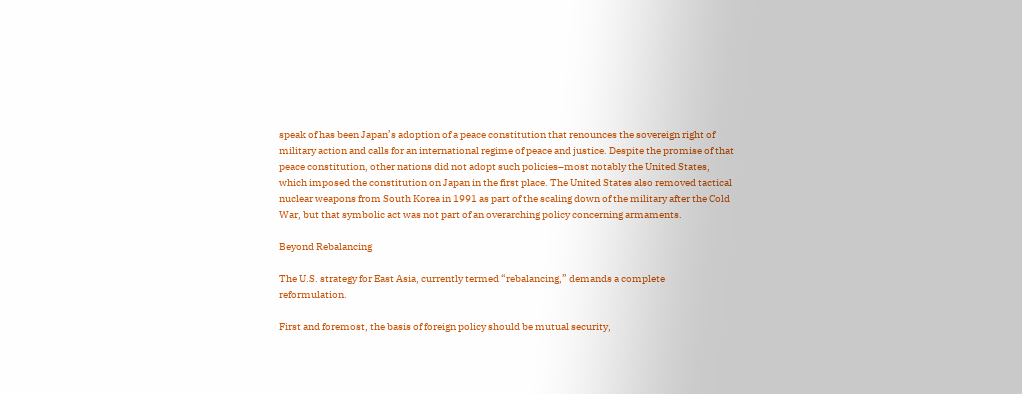speak of has been Japan’s adoption of a peace constitution that renounces the sovereign right of military action and calls for an international regime of peace and justice. Despite the promise of that peace constitution, other nations did not adopt such policies–most notably the United States, which imposed the constitution on Japan in the first place. The United States also removed tactical nuclear weapons from South Korea in 1991 as part of the scaling down of the military after the Cold War, but that symbolic act was not part of an overarching policy concerning armaments.

Beyond Rebalancing

The U.S. strategy for East Asia, currently termed “rebalancing,” demands a complete reformulation.

First and foremost, the basis of foreign policy should be mutual security,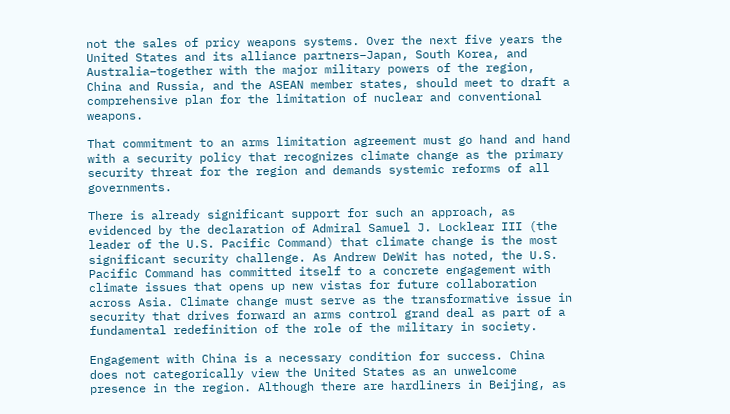not the sales of pricy weapons systems. Over the next five years the United States and its alliance partners–Japan, South Korea, and Australia–together with the major military powers of the region, China and Russia, and the ASEAN member states, should meet to draft a comprehensive plan for the limitation of nuclear and conventional weapons.

That commitment to an arms limitation agreement must go hand and hand with a security policy that recognizes climate change as the primary security threat for the region and demands systemic reforms of all governments.

There is already significant support for such an approach, as evidenced by the declaration of Admiral Samuel J. Locklear III (the leader of the U.S. Pacific Command) that climate change is the most significant security challenge. As Andrew DeWit has noted, the U.S. Pacific Command has committed itself to a concrete engagement with climate issues that opens up new vistas for future collaboration across Asia. Climate change must serve as the transformative issue in security that drives forward an arms control grand deal as part of a fundamental redefinition of the role of the military in society.

Engagement with China is a necessary condition for success. China does not categorically view the United States as an unwelcome presence in the region. Although there are hardliners in Beijing, as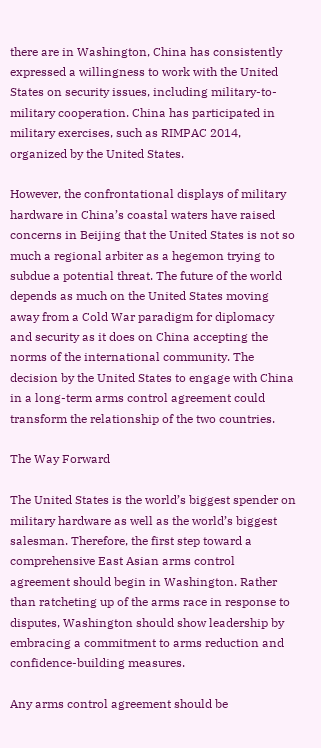there are in Washington, China has consistently expressed a willingness to work with the United States on security issues, including military-to-military cooperation. China has participated in military exercises, such as RIMPAC 2014, organized by the United States.

However, the confrontational displays of military hardware in China’s coastal waters have raised concerns in Beijing that the United States is not so much a regional arbiter as a hegemon trying to subdue a potential threat. The future of the world depends as much on the United States moving away from a Cold War paradigm for diplomacy and security as it does on China accepting the norms of the international community. The decision by the United States to engage with China in a long-term arms control agreement could transform the relationship of the two countries.

The Way Forward

The United States is the world’s biggest spender on military hardware as well as the world’s biggest salesman. Therefore, the first step toward a comprehensive East Asian arms control agreement should begin in Washington. Rather than ratcheting up of the arms race in response to disputes, Washington should show leadership by embracing a commitment to arms reduction and confidence-building measures.

Any arms control agreement should be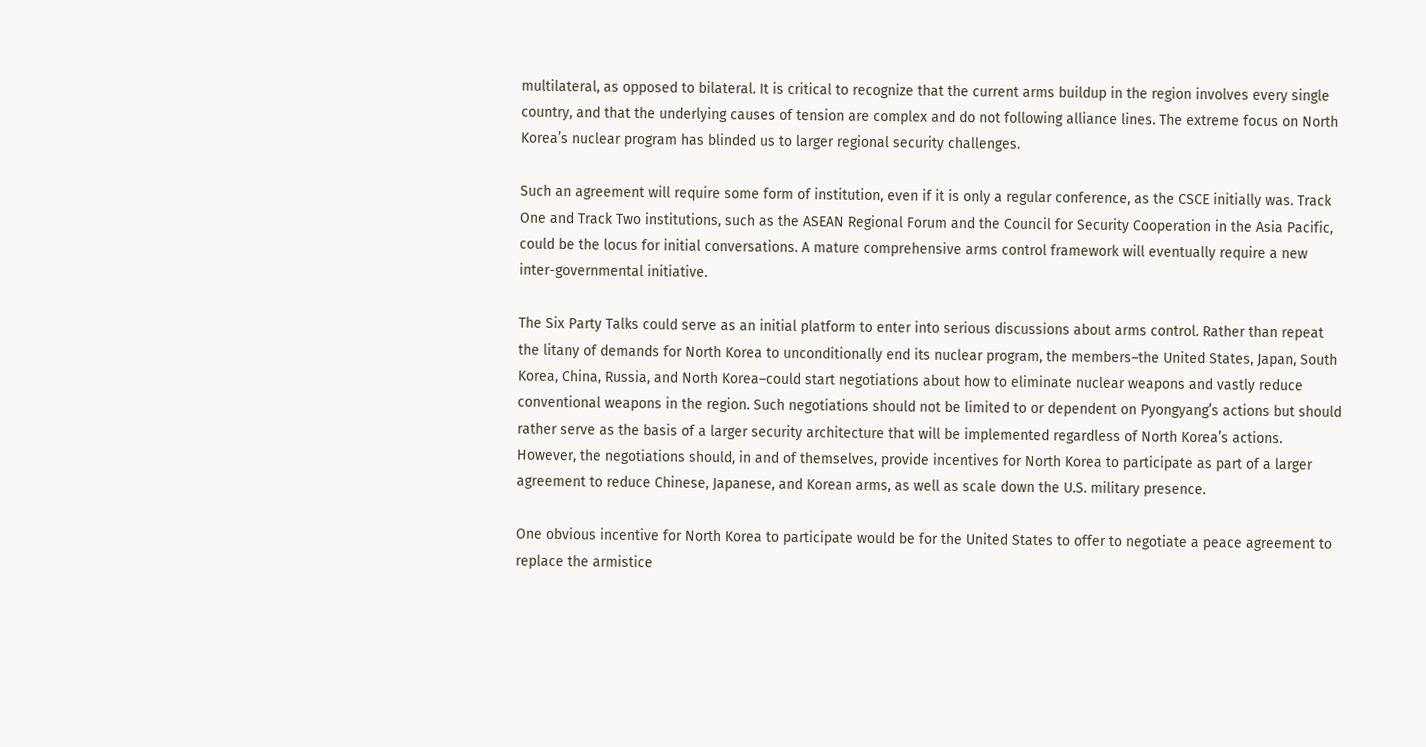multilateral, as opposed to bilateral. It is critical to recognize that the current arms buildup in the region involves every single country, and that the underlying causes of tension are complex and do not following alliance lines. The extreme focus on North Korea’s nuclear program has blinded us to larger regional security challenges.

Such an agreement will require some form of institution, even if it is only a regular conference, as the CSCE initially was. Track One and Track Two institutions, such as the ASEAN Regional Forum and the Council for Security Cooperation in the Asia Pacific, could be the locus for initial conversations. A mature comprehensive arms control framework will eventually require a new inter-governmental initiative.

The Six Party Talks could serve as an initial platform to enter into serious discussions about arms control. Rather than repeat the litany of demands for North Korea to unconditionally end its nuclear program, the members–the United States, Japan, South Korea, China, Russia, and North Korea–could start negotiations about how to eliminate nuclear weapons and vastly reduce conventional weapons in the region. Such negotiations should not be limited to or dependent on Pyongyang’s actions but should rather serve as the basis of a larger security architecture that will be implemented regardless of North Korea’s actions. However, the negotiations should, in and of themselves, provide incentives for North Korea to participate as part of a larger agreement to reduce Chinese, Japanese, and Korean arms, as well as scale down the U.S. military presence.

One obvious incentive for North Korea to participate would be for the United States to offer to negotiate a peace agreement to replace the armistice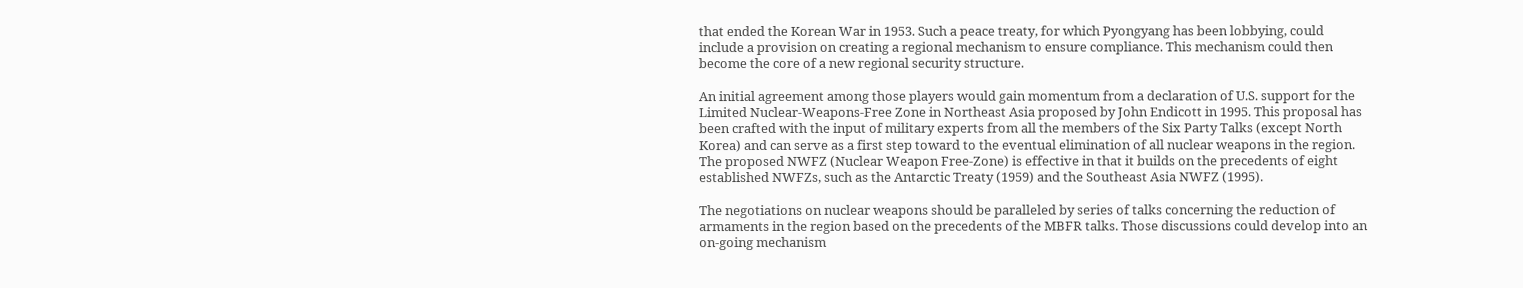that ended the Korean War in 1953. Such a peace treaty, for which Pyongyang has been lobbying, could include a provision on creating a regional mechanism to ensure compliance. This mechanism could then become the core of a new regional security structure.

An initial agreement among those players would gain momentum from a declaration of U.S. support for the Limited Nuclear-Weapons-Free Zone in Northeast Asia proposed by John Endicott in 1995. This proposal has been crafted with the input of military experts from all the members of the Six Party Talks (except North Korea) and can serve as a first step toward to the eventual elimination of all nuclear weapons in the region. The proposed NWFZ (Nuclear Weapon Free-Zone) is effective in that it builds on the precedents of eight established NWFZs, such as the Antarctic Treaty (1959) and the Southeast Asia NWFZ (1995).

The negotiations on nuclear weapons should be paralleled by series of talks concerning the reduction of armaments in the region based on the precedents of the MBFR talks. Those discussions could develop into an on-going mechanism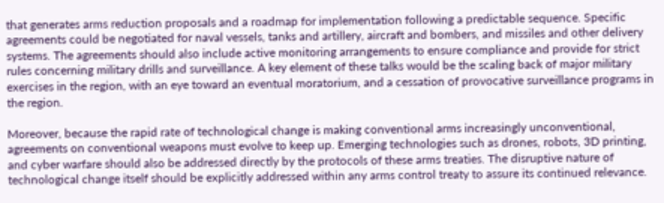that generates arms reduction proposals and a roadmap for implementation following a predictable sequence. Specific agreements could be negotiated for naval vessels, tanks and artillery, aircraft and bombers, and missiles and other delivery systems. The agreements should also include active monitoring arrangements to ensure compliance and provide for strict rules concerning military drills and surveillance. A key element of these talks would be the scaling back of major military exercises in the region, with an eye toward an eventual moratorium, and a cessation of provocative surveillance programs in the region.

Moreover, because the rapid rate of technological change is making conventional arms increasingly unconventional, agreements on conventional weapons must evolve to keep up. Emerging technologies such as drones, robots, 3D printing, and cyber warfare should also be addressed directly by the protocols of these arms treaties. The disruptive nature of technological change itself should be explicitly addressed within any arms control treaty to assure its continued relevance.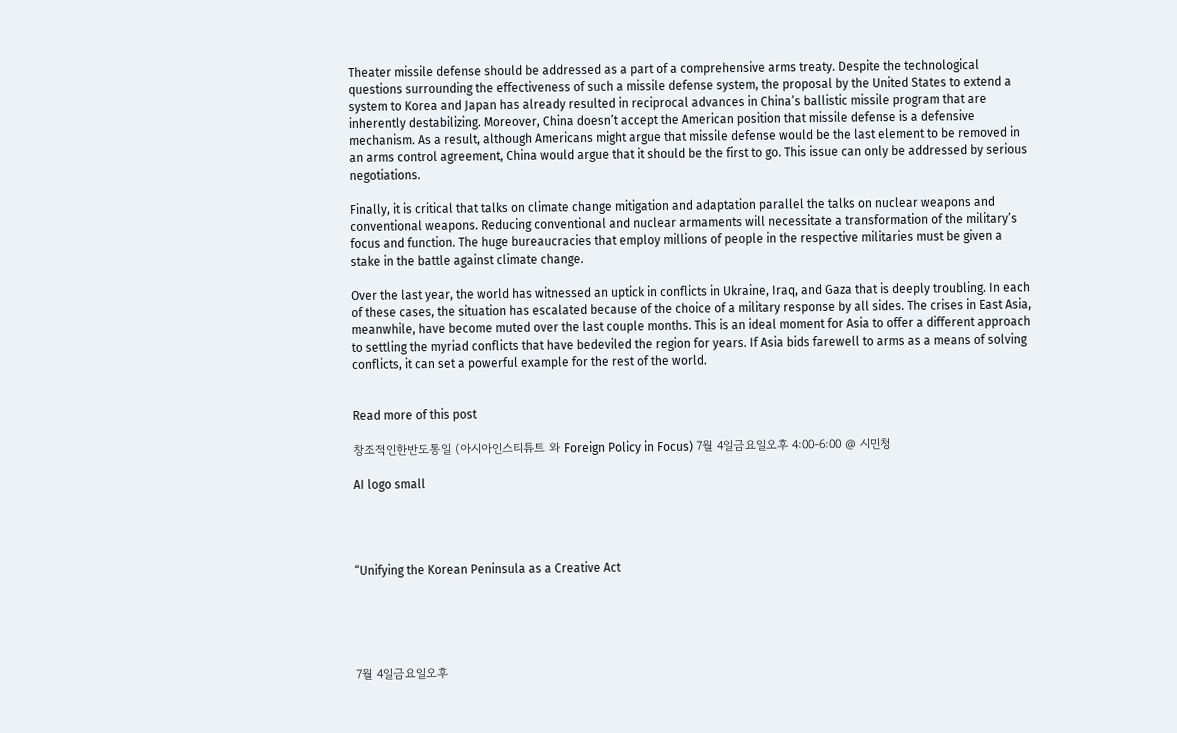Theater missile defense should be addressed as a part of a comprehensive arms treaty. Despite the technological questions surrounding the effectiveness of such a missile defense system, the proposal by the United States to extend a system to Korea and Japan has already resulted in reciprocal advances in China’s ballistic missile program that are inherently destabilizing. Moreover, China doesn’t accept the American position that missile defense is a defensive mechanism. As a result, although Americans might argue that missile defense would be the last element to be removed in an arms control agreement, China would argue that it should be the first to go. This issue can only be addressed by serious negotiations.

Finally, it is critical that talks on climate change mitigation and adaptation parallel the talks on nuclear weapons and conventional weapons. Reducing conventional and nuclear armaments will necessitate a transformation of the military’s focus and function. The huge bureaucracies that employ millions of people in the respective militaries must be given a stake in the battle against climate change.

Over the last year, the world has witnessed an uptick in conflicts in Ukraine, Iraq, and Gaza that is deeply troubling. In each of these cases, the situation has escalated because of the choice of a military response by all sides. The crises in East Asia, meanwhile, have become muted over the last couple months. This is an ideal moment for Asia to offer a different approach to settling the myriad conflicts that have bedeviled the region for years. If Asia bids farewell to arms as a means of solving conflicts, it can set a powerful example for the rest of the world.


Read more of this post

창조적인한반도통일 (아시아인스티튜트 와 Foreign Policy in Focus) 7월 4일금요일오후 4:00-6:00 @ 시민청

AI logo small




“Unifying the Korean Peninsula as a Creative Act





7월 4일금요일오후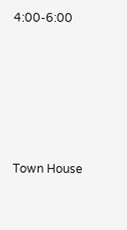4:00-6:00






Town House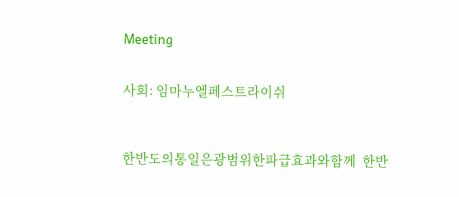Meeting


사회: 임마누엘페스트라이쉬



한반도의통일은광범위한파급효과와함께  한반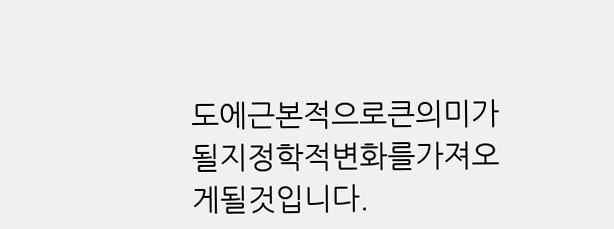도에근본적으로큰의미가될지정학적변화를가져오게될것입니다.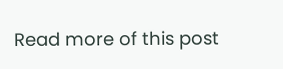Read more of this post